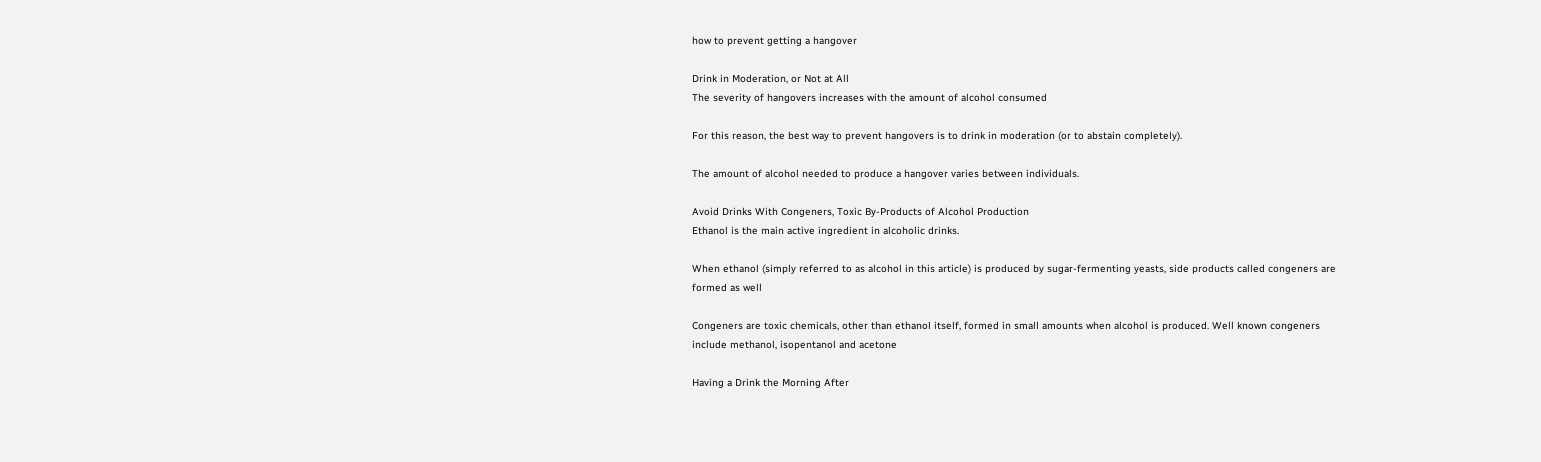how to prevent getting a hangover

Drink in Moderation, or Not at All
The severity of hangovers increases with the amount of alcohol consumed

For this reason, the best way to prevent hangovers is to drink in moderation (or to abstain completely).

The amount of alcohol needed to produce a hangover varies between individuals.

Avoid Drinks With Congeners, Toxic By-Products of Alcohol Production
Ethanol is the main active ingredient in alcoholic drinks.

When ethanol (simply referred to as alcohol in this article) is produced by sugar-fermenting yeasts, side products called congeners are formed as well

Congeners are toxic chemicals, other than ethanol itself, formed in small amounts when alcohol is produced. Well known congeners include methanol, isopentanol and acetone

Having a Drink the Morning After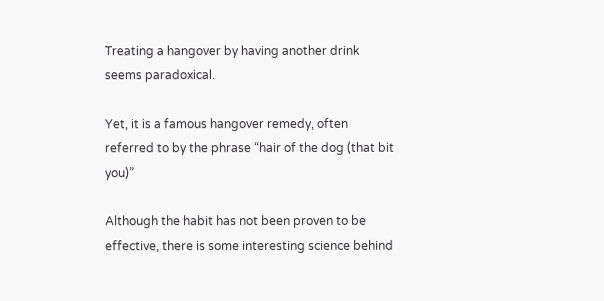Treating a hangover by having another drink seems paradoxical.

Yet, it is a famous hangover remedy, often referred to by the phrase “hair of the dog (that bit you)”

Although the habit has not been proven to be effective, there is some interesting science behind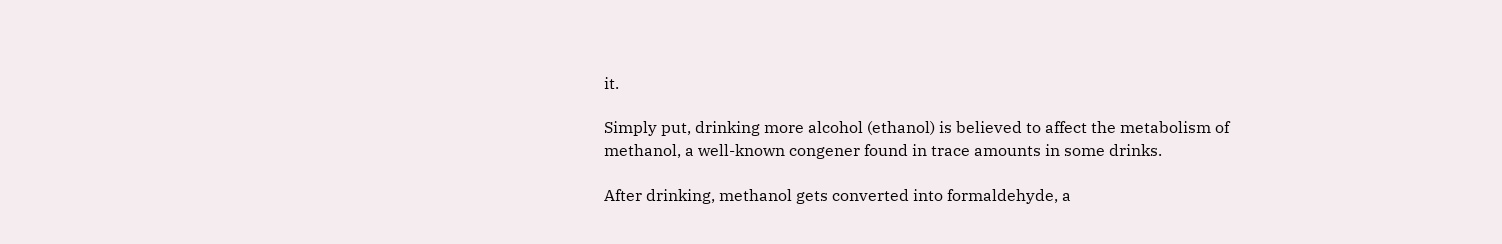it.

Simply put, drinking more alcohol (ethanol) is believed to affect the metabolism of methanol, a well-known congener found in trace amounts in some drinks.

After drinking, methanol gets converted into formaldehyde, a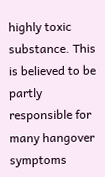highly toxic substance. This is believed to be partly responsible for many hangover symptoms